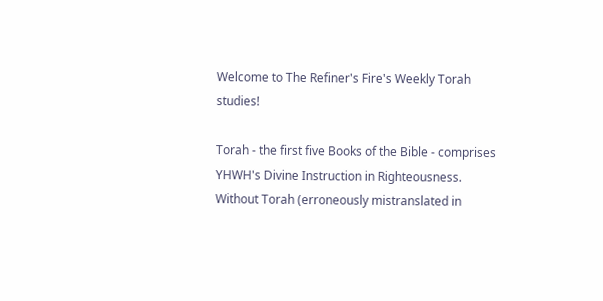Welcome to The Refiner's Fire's Weekly Torah studies!

Torah - the first five Books of the Bible - comprises YHWH's Divine Instruction in Righteousness. Without Torah (erroneously mistranslated in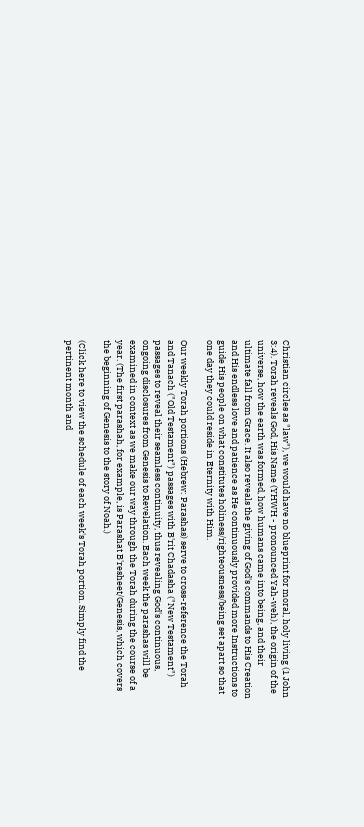Christian circles as "law"), we would have no blueprint for moral, holy living (1 John 3:4). Torah reveals God, His Name (YHWH - pronounced Yah-weh), the origin of the universe, how the earth was formed, how humans came into being, and their ultimate fall from Grace. It also reveals the giving of God's commands to His Creation and His endless love and patience as He continuously provided more Instructions to guide His people on what constitutes holiness/righteousness/being set apart so that one day they could reside in Eternity with Him.

Our weekly Torah portions (Hebrew: Parashas) serve to cross-reference the Torah and Tanach ("Old Testament") passages with B'rit Chadasha ("New Testament") passages to reveal their seamless continuity, thus revealing God's continuous, ongoing disclosures from Genesis to Revelation. Each week the parashas will be examined in context as we make our way through the Torah during the course of a year. (The first parashah, for example, is Parashat B'resheet/Genesis, which covers the beginning of Genesis to the story of Noah.)

(Click here to view the schedule of each week's Torah portion. Simply find the pertinent month and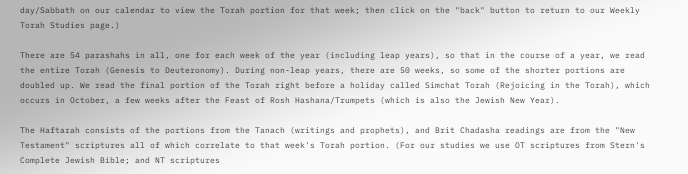day/Sabbath on our calendar to view the Torah portion for that week; then click on the "back" button to return to our Weekly Torah Studies page.)

There are 54 parashahs in all, one for each week of the year (including leap years), so that in the course of a year, we read the entire Torah (Genesis to Deuteronomy). During non-leap years, there are 50 weeks, so some of the shorter portions are doubled up. We read the final portion of the Torah right before a holiday called Simchat Torah (Rejoicing in the Torah), which occurs in October, a few weeks after the Feast of Rosh Hashana/Trumpets (which is also the Jewish New Year).

The Haftarah consists of the portions from the Tanach (writings and prophets), and Brit Chadasha readings are from the "New Testament" scriptures all of which correlate to that week's Torah portion. (For our studies we use OT scriptures from Stern's Complete Jewish Bible; and NT scriptures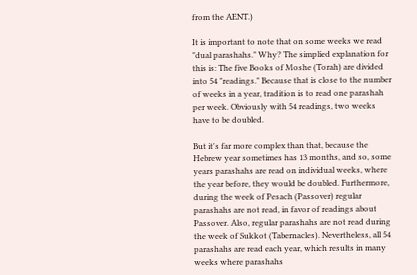from the AENT.)

It is important to note that on some weeks we read "dual parashahs." Why? The simplied explanation for this is: The five Books of Moshe (Torah) are divided into 54 "readings." Because that is close to the number of weeks in a year, tradition is to read one parashah per week. Obviously with 54 readings, two weeks have to be doubled.

But it's far more complex than that, because the Hebrew year sometimes has 13 months, and so, some years parashahs are read on individual weeks, where the year before, they would be doubled. Furthermore, during the week of Pesach (Passover) regular parashahs are not read, in favor of readings about Passover. Also, regular parashahs are not read during the week of Sukkot (Tabernacles). Nevertheless, all 54 parashahs are read each year, which results in many weeks where parashahs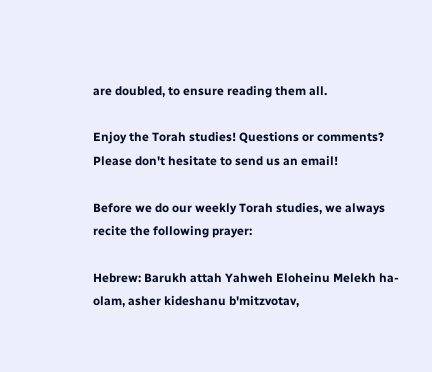are doubled, to ensure reading them all.

Enjoy the Torah studies! Questions or comments? Please don't hesitate to send us an email!

Before we do our weekly Torah studies, we always recite the following prayer:

Hebrew: Barukh attah Yahweh Eloheinu Melekh ha-olam, asher kideshanu b'mitzvotav,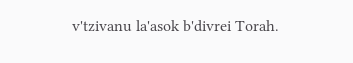v'tzivanu la'asok b'divrei Torah.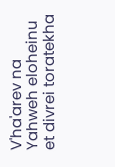V'ha'arev na Yahweh eloheinu et divrei toratekha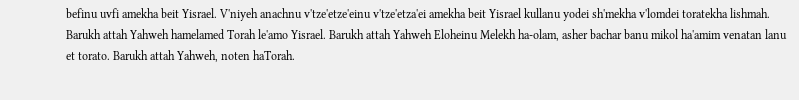befinu uvfi amekha beit Yisrael. V'niyeh anachnu v'tze'etze'einu v'tze'etza'ei amekha beit Yisrael kullanu yodei sh'mekha v'lomdei toratekha lishmah. Barukh attah Yahweh hamelamed Torah le'amo Yisrael. Barukh attah Yahweh Eloheinu Melekh ha-olam, asher bachar banu mikol ha'amim venatan lanu et torato. Barukh attah Yahweh, noten haTorah.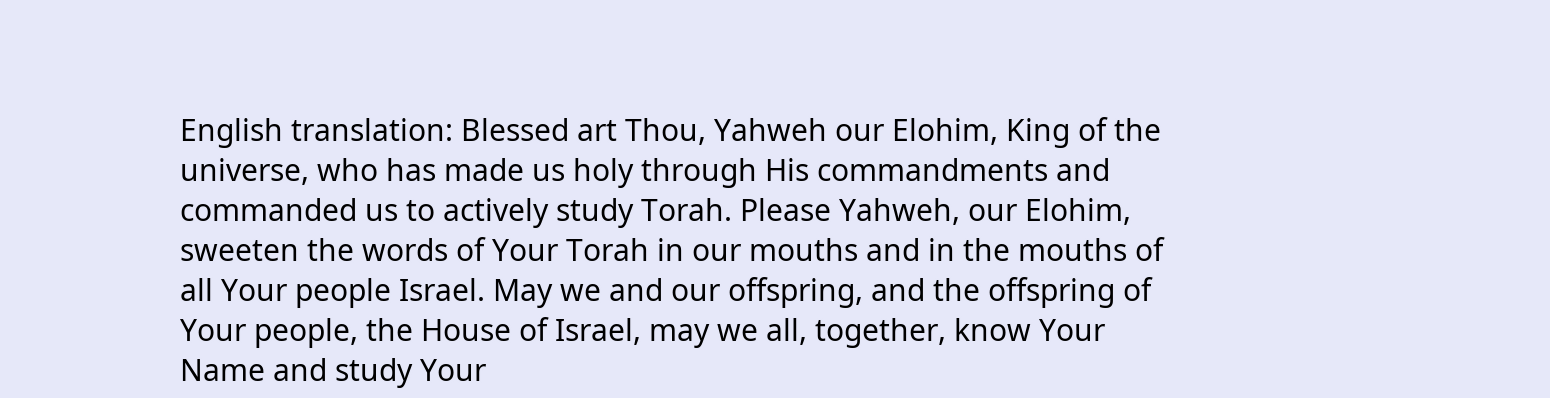English translation: Blessed art Thou, Yahweh our Elohim, King of the universe, who has made us holy through His commandments and commanded us to actively study Torah. Please Yahweh, our Elohim, sweeten the words of Your Torah in our mouths and in the mouths of all Your people Israel. May we and our offspring, and the offspring of Your people, the House of Israel, may we all, together, know Your Name and study Your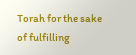Torah for the sake of fulfilling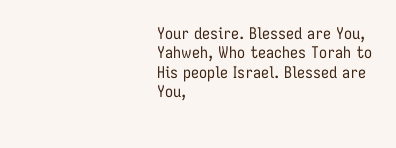Your desire. Blessed are You, Yahweh, Who teaches Torah to His people Israel. Blessed are You,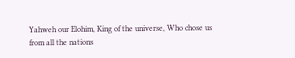Yahweh our Elohim, King of the universe, Who chose us from all the nations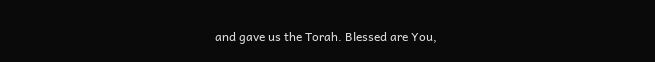and gave us the Torah. Blessed are You,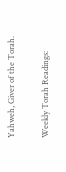Yahweh, Giver of the Torah.

Weekly Torah Readings: